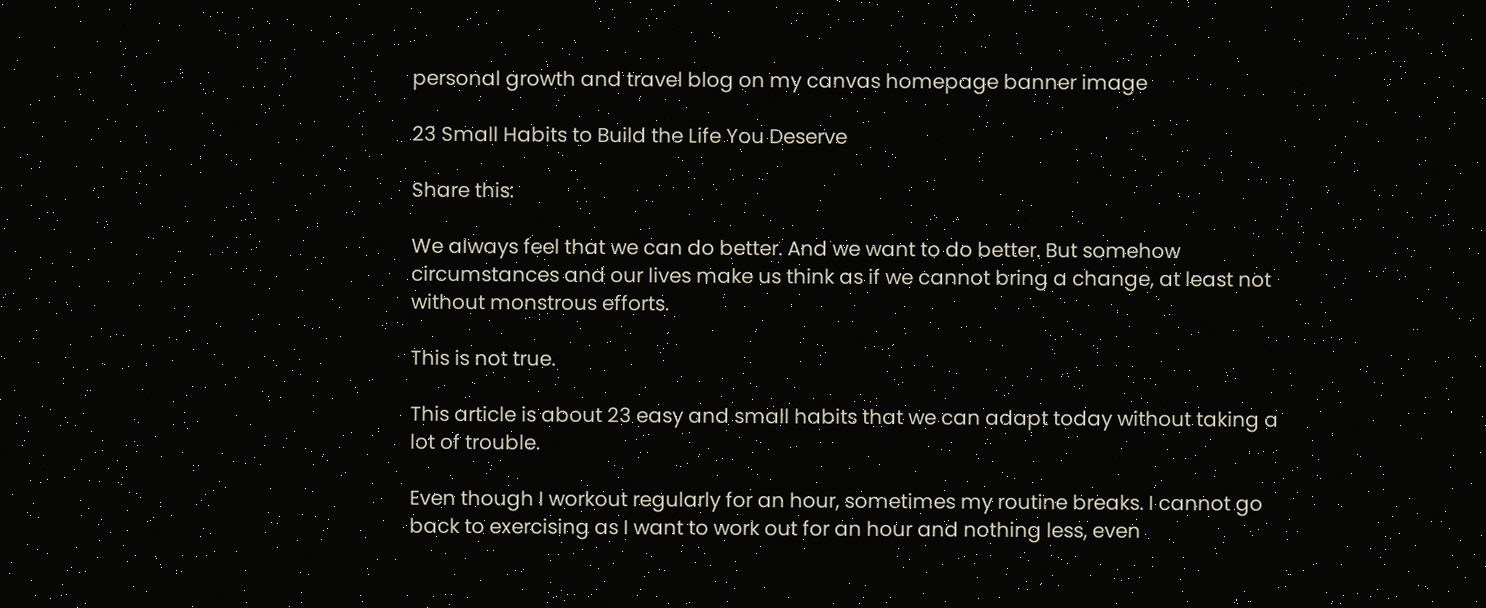personal growth and travel blog on my canvas homepage banner image

23 Small Habits to Build the Life You Deserve

Share this:

We always feel that we can do better. And we want to do better. But somehow circumstances and our lives make us think as if we cannot bring a change, at least not without monstrous efforts.

This is not true.

This article is about 23 easy and small habits that we can adapt today without taking a lot of trouble.

Even though I workout regularly for an hour, sometimes my routine breaks. I cannot go back to exercising as I want to work out for an hour and nothing less, even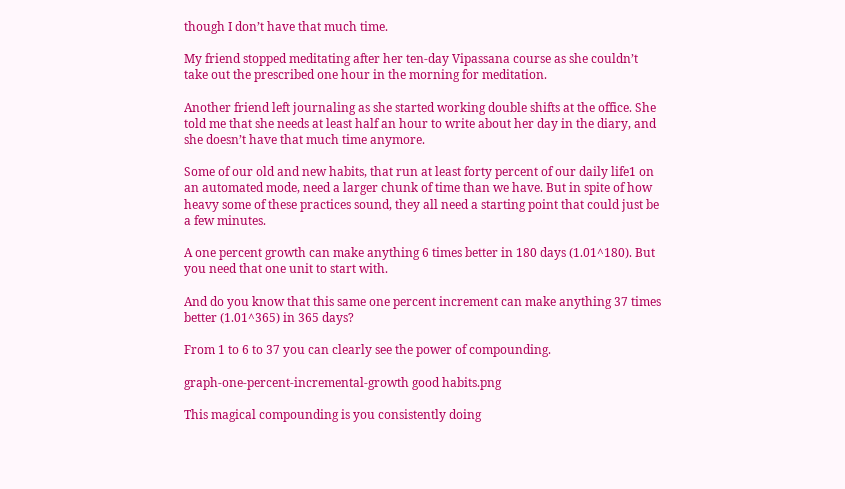though I don’t have that much time.

My friend stopped meditating after her ten-day Vipassana course as she couldn’t take out the prescribed one hour in the morning for meditation.

Another friend left journaling as she started working double shifts at the office. She told me that she needs at least half an hour to write about her day in the diary, and she doesn’t have that much time anymore.

Some of our old and new habits, that run at least forty percent of our daily life1 on an automated mode, need a larger chunk of time than we have. But in spite of how heavy some of these practices sound, they all need a starting point that could just be a few minutes.

A one percent growth can make anything 6 times better in 180 days (1.01^180). But you need that one unit to start with.

And do you know that this same one percent increment can make anything 37 times better (1.01^365) in 365 days?

From 1 to 6 to 37 you can clearly see the power of compounding.

graph-one-percent-incremental-growth good habits.png

This magical compounding is you consistently doing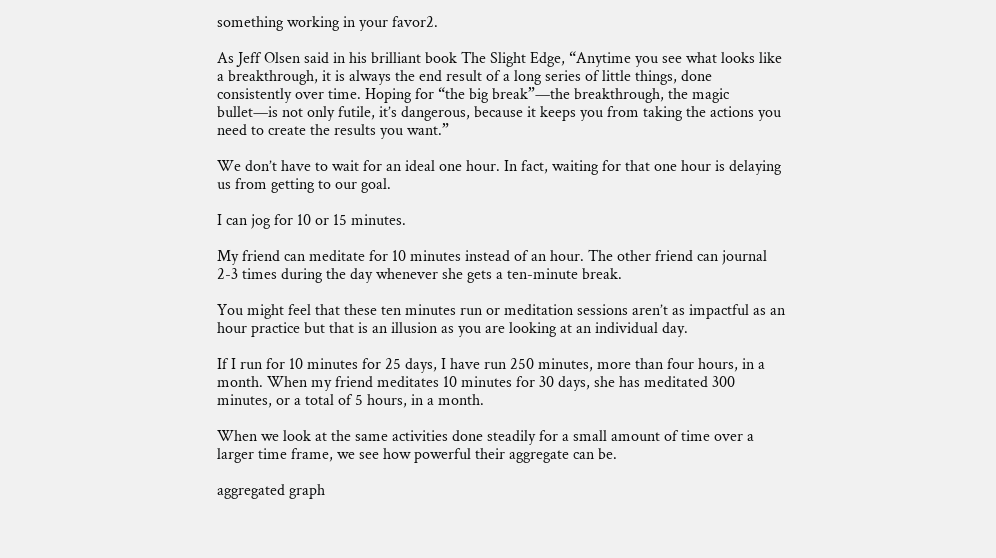something working in your favor2.

As Jeff Olsen said in his brilliant book The Slight Edge, “Anytime you see what looks like a breakthrough, it is always the end result of a long series of little things, done consistently over time. Hoping for “the big break”—the breakthrough, the magic bullet—is not only futile, it’s dangerous, because it keeps you from taking the actions you need to create the results you want.”

We don’t have to wait for an ideal one hour. In fact, waiting for that one hour is delaying us from getting to our goal.

I can jog for 10 or 15 minutes.

My friend can meditate for 10 minutes instead of an hour. The other friend can journal 2-3 times during the day whenever she gets a ten-minute break.

You might feel that these ten minutes run or meditation sessions aren’t as impactful as an hour practice but that is an illusion as you are looking at an individual day.

If I run for 10 minutes for 25 days, I have run 250 minutes, more than four hours, in a month. When my friend meditates 10 minutes for 30 days, she has meditated 300 minutes, or a total of 5 hours, in a month.

When we look at the same activities done steadily for a small amount of time over a larger time frame, we see how powerful their aggregate can be.

aggregated graph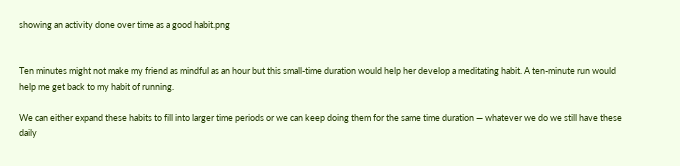showing an activity done over time as a good habit.png


Ten minutes might not make my friend as mindful as an hour but this small-time duration would help her develop a meditating habit. A ten-minute run would help me get back to my habit of running.

We can either expand these habits to fill into larger time periods or we can keep doing them for the same time duration — whatever we do we still have these daily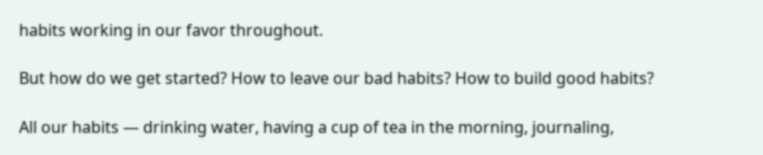habits working in our favor throughout.

But how do we get started? How to leave our bad habits? How to build good habits?

All our habits — drinking water, having a cup of tea in the morning, journaling,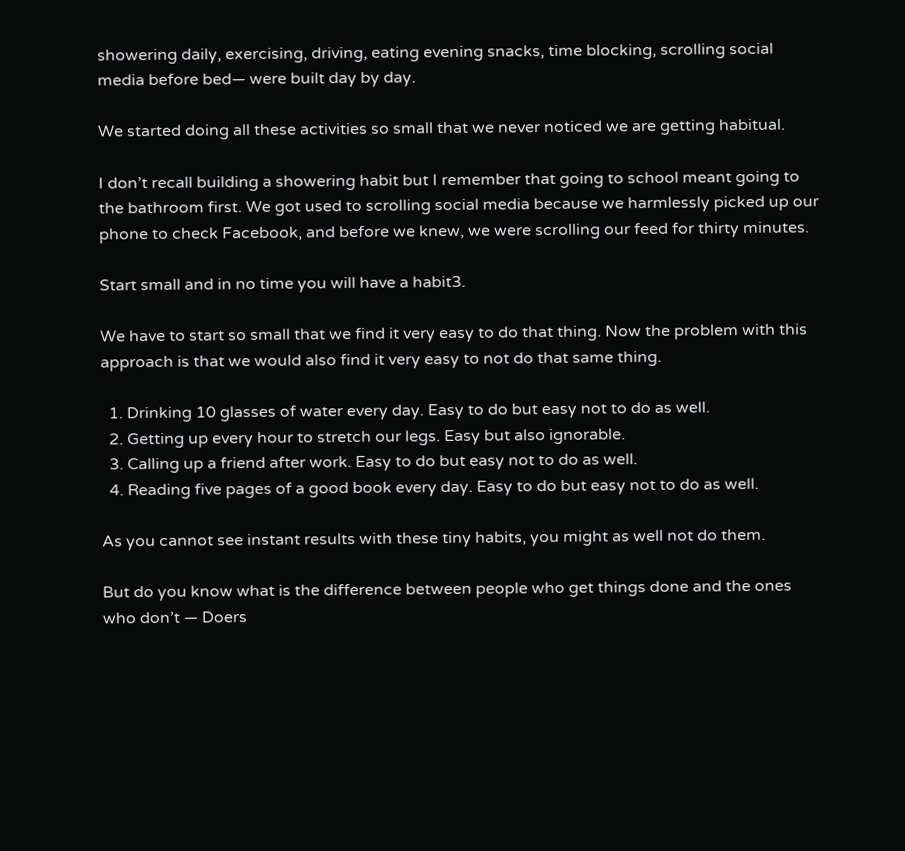showering daily, exercising, driving, eating evening snacks, time blocking, scrolling social media before bed— were built day by day.

We started doing all these activities so small that we never noticed we are getting habitual.

I don’t recall building a showering habit but I remember that going to school meant going to the bathroom first. We got used to scrolling social media because we harmlessly picked up our phone to check Facebook, and before we knew, we were scrolling our feed for thirty minutes.

Start small and in no time you will have a habit3.

We have to start so small that we find it very easy to do that thing. Now the problem with this approach is that we would also find it very easy to not do that same thing.

  1. Drinking 10 glasses of water every day. Easy to do but easy not to do as well.
  2. Getting up every hour to stretch our legs. Easy but also ignorable.
  3. Calling up a friend after work. Easy to do but easy not to do as well.
  4. Reading five pages of a good book every day. Easy to do but easy not to do as well.

As you cannot see instant results with these tiny habits, you might as well not do them.

But do you know what is the difference between people who get things done and the ones who don’t — Doers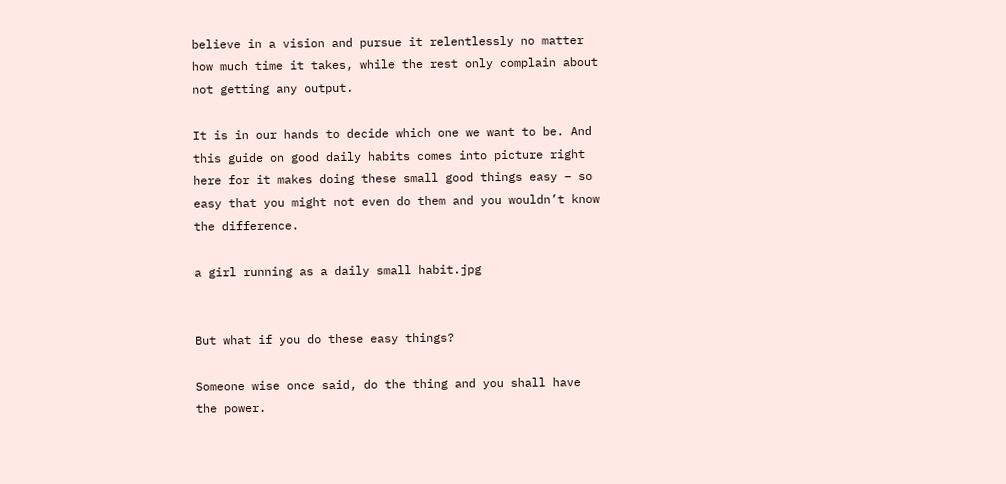believe in a vision and pursue it relentlessly no matter how much time it takes, while the rest only complain about not getting any output.

It is in our hands to decide which one we want to be. And this guide on good daily habits comes into picture right here for it makes doing these small good things easy – so easy that you might not even do them and you wouldn’t know the difference.

a girl running as a daily small habit.jpg


But what if you do these easy things?

Someone wise once said, do the thing and you shall have the power.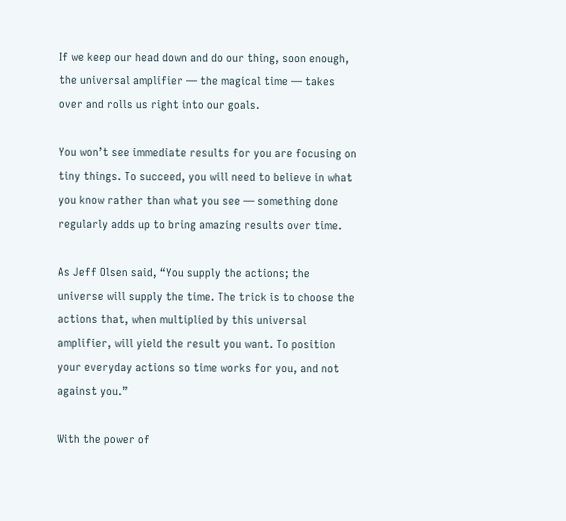If we keep our head down and do our thing, soon enough, the universal amplifier — the magical time — takes over and rolls us right into our goals.

You won’t see immediate results for you are focusing on tiny things. To succeed, you will need to believe in what you know rather than what you see — something done regularly adds up to bring amazing results over time.

As Jeff Olsen said, “You supply the actions; the universe will supply the time. The trick is to choose the actions that, when multiplied by this universal amplifier, will yield the result you want. To position your everyday actions so time works for you, and not against you.”

With the power of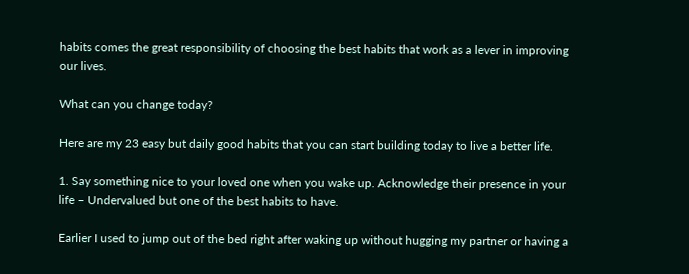habits comes the great responsibility of choosing the best habits that work as a lever in improving our lives.

What can you change today?

Here are my 23 easy but daily good habits that you can start building today to live a better life.

1. Say something nice to your loved one when you wake up. Acknowledge their presence in your life – Undervalued but one of the best habits to have.

Earlier I used to jump out of the bed right after waking up without hugging my partner or having a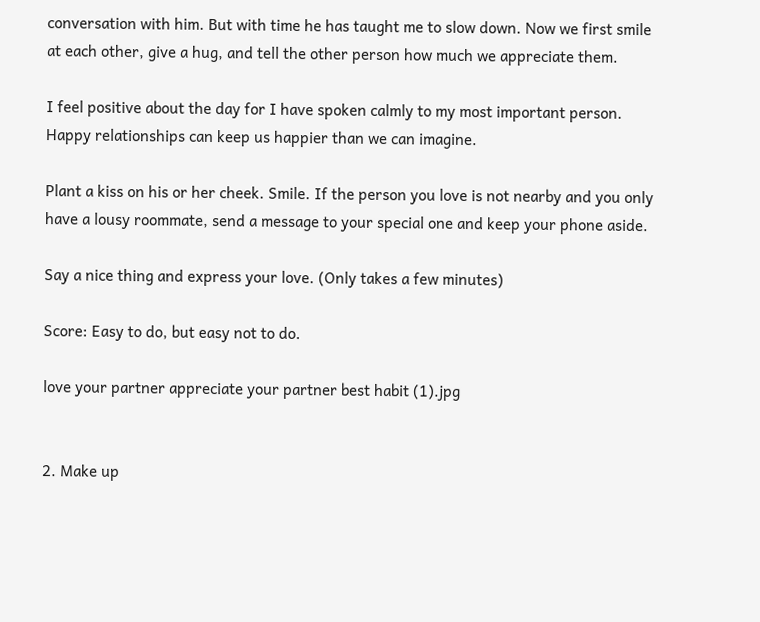conversation with him. But with time he has taught me to slow down. Now we first smile at each other, give a hug, and tell the other person how much we appreciate them.

I feel positive about the day for I have spoken calmly to my most important person. Happy relationships can keep us happier than we can imagine.

Plant a kiss on his or her cheek. Smile. If the person you love is not nearby and you only have a lousy roommate, send a message to your special one and keep your phone aside.

Say a nice thing and express your love. (Only takes a few minutes)

Score: Easy to do, but easy not to do.

love your partner appreciate your partner best habit (1).jpg


2. Make up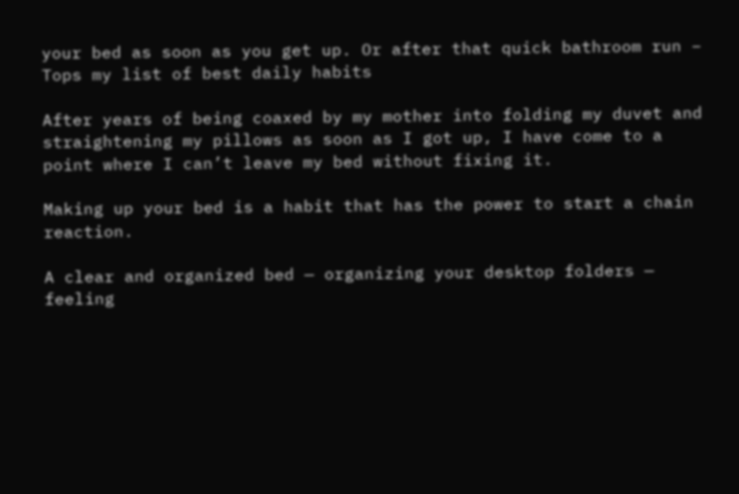your bed as soon as you get up. Or after that quick bathroom run – Tops my list of best daily habits

After years of being coaxed by my mother into folding my duvet and straightening my pillows as soon as I got up, I have come to a point where I can’t leave my bed without fixing it.

Making up your bed is a habit that has the power to start a chain reaction.

A clear and organized bed — organizing your desktop folders — feeling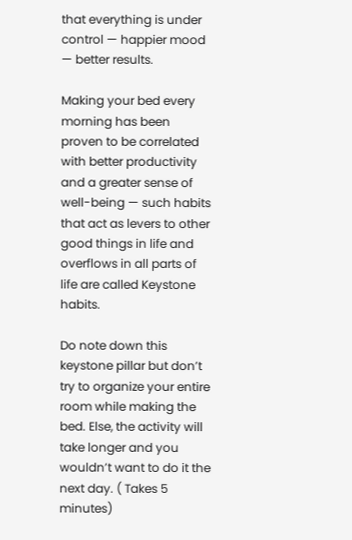that everything is under control — happier mood — better results.

Making your bed every morning has been proven to be correlated with better productivity and a greater sense of well-being — such habits that act as levers to other good things in life and overflows in all parts of life are called Keystone habits.

Do note down this keystone pillar but don’t try to organize your entire room while making the bed. Else, the activity will take longer and you wouldn’t want to do it the next day. ( Takes 5 minutes)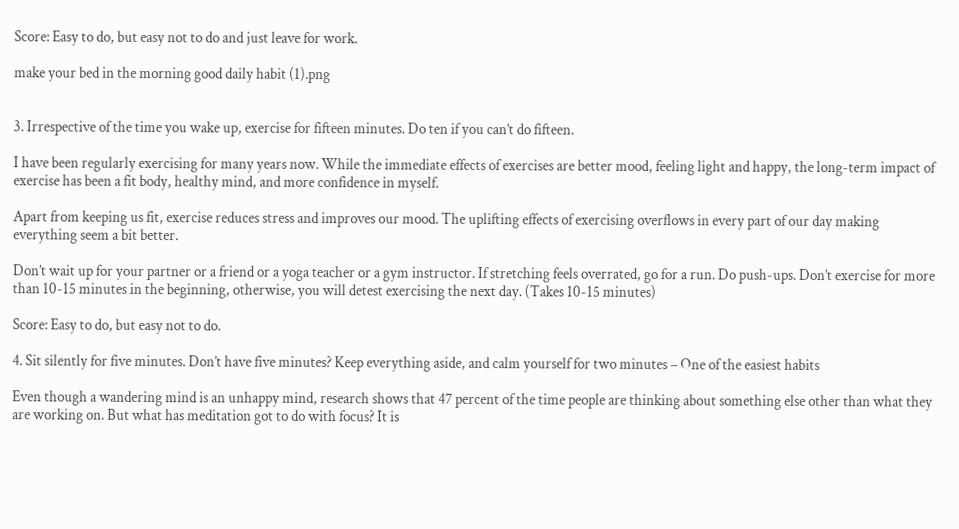Score: Easy to do, but easy not to do and just leave for work.

make your bed in the morning good daily habit (1).png


3. Irrespective of the time you wake up, exercise for fifteen minutes. Do ten if you can’t do fifteen.

I have been regularly exercising for many years now. While the immediate effects of exercises are better mood, feeling light and happy, the long-term impact of exercise has been a fit body, healthy mind, and more confidence in myself.

Apart from keeping us fit, exercise reduces stress and improves our mood. The uplifting effects of exercising overflows in every part of our day making everything seem a bit better.

Don’t wait up for your partner or a friend or a yoga teacher or a gym instructor. If stretching feels overrated, go for a run. Do push-ups. Don’t exercise for more than 10-15 minutes in the beginning, otherwise, you will detest exercising the next day. (Takes 10-15 minutes)

Score: Easy to do, but easy not to do.

4. Sit silently for five minutes. Don’t have five minutes? Keep everything aside, and calm yourself for two minutes – One of the easiest habits

Even though a wandering mind is an unhappy mind, research shows that 47 percent of the time people are thinking about something else other than what they are working on. But what has meditation got to do with focus? It is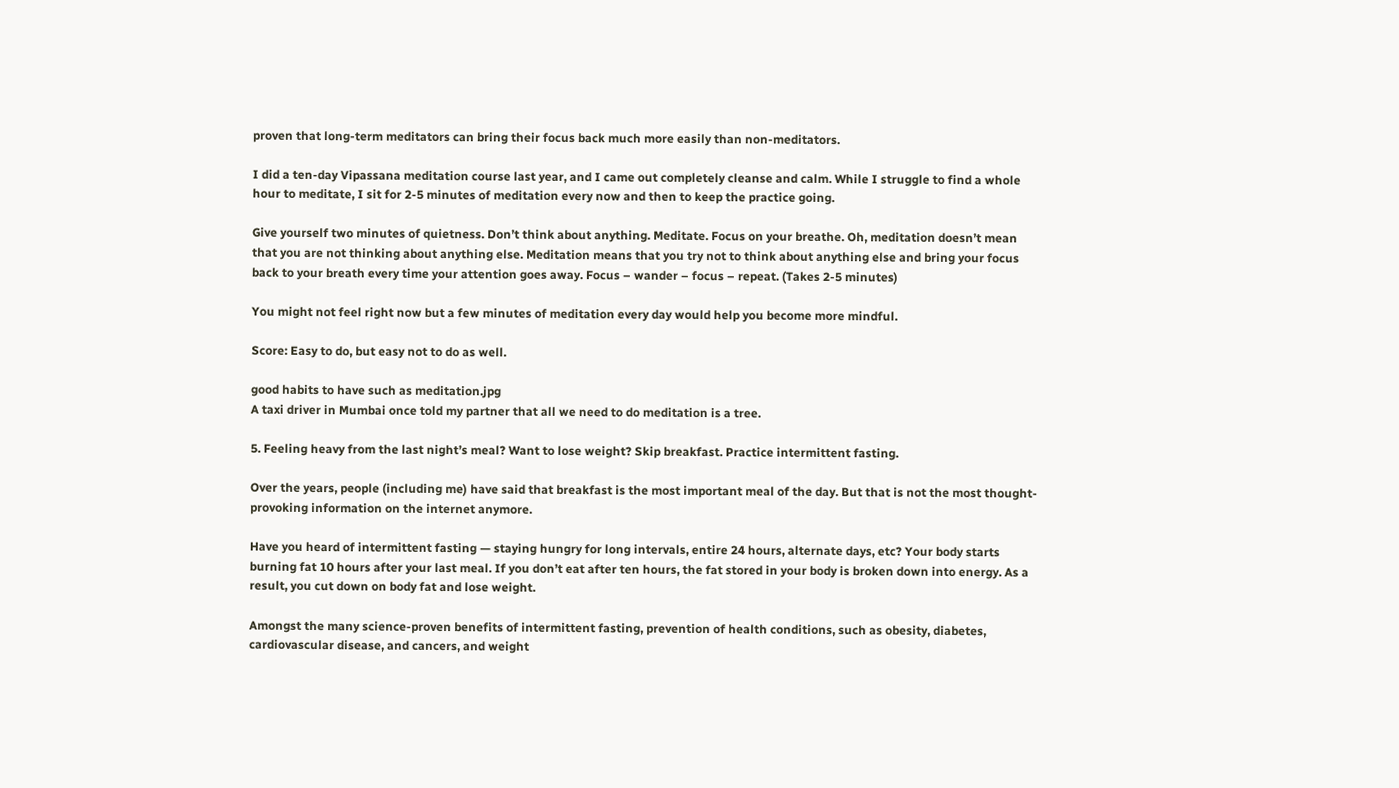proven that long-term meditators can bring their focus back much more easily than non-meditators.

I did a ten-day Vipassana meditation course last year, and I came out completely cleanse and calm. While I struggle to find a whole hour to meditate, I sit for 2-5 minutes of meditation every now and then to keep the practice going.

Give yourself two minutes of quietness. Don’t think about anything. Meditate. Focus on your breathe. Oh, meditation doesn’t mean that you are not thinking about anything else. Meditation means that you try not to think about anything else and bring your focus back to your breath every time your attention goes away. Focus – wander – focus – repeat. (Takes 2-5 minutes)

You might not feel right now but a few minutes of meditation every day would help you become more mindful.

Score: Easy to do, but easy not to do as well.

good habits to have such as meditation.jpg
A taxi driver in Mumbai once told my partner that all we need to do meditation is a tree.

5. Feeling heavy from the last night’s meal? Want to lose weight? Skip breakfast. Practice intermittent fasting.

Over the years, people (including me) have said that breakfast is the most important meal of the day. But that is not the most thought-provoking information on the internet anymore.

Have you heard of intermittent fasting — staying hungry for long intervals, entire 24 hours, alternate days, etc? Your body starts burning fat 10 hours after your last meal. If you don’t eat after ten hours, the fat stored in your body is broken down into energy. As a result, you cut down on body fat and lose weight.

Amongst the many science-proven benefits of intermittent fasting, prevention of health conditions, such as obesity, diabetes, cardiovascular disease, and cancers, and weight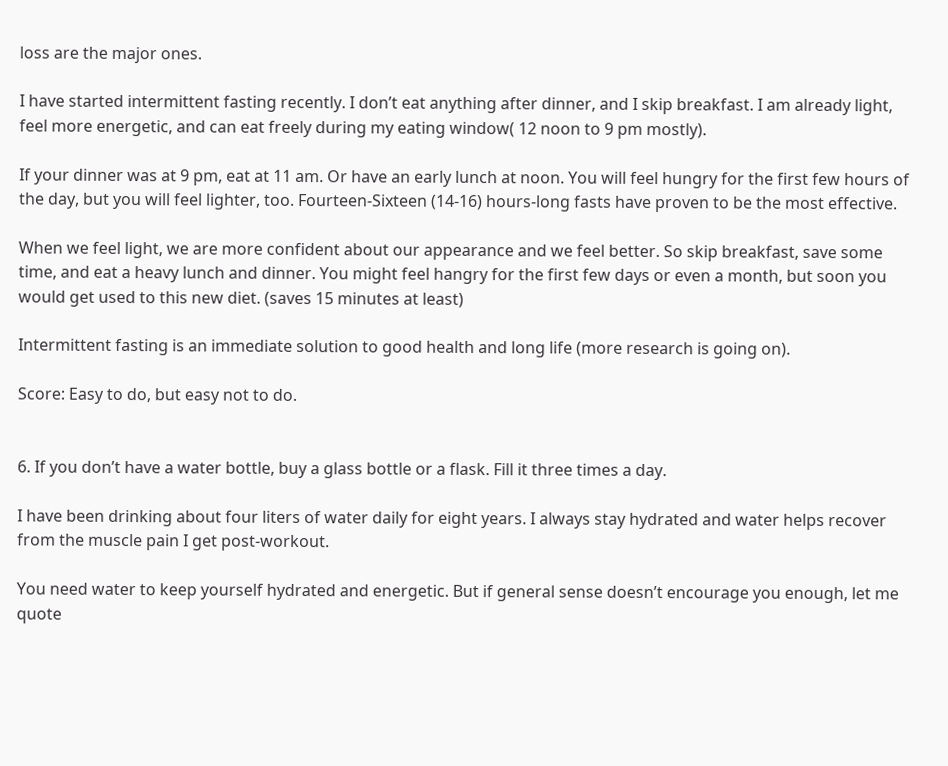loss are the major ones.

I have started intermittent fasting recently. I don’t eat anything after dinner, and I skip breakfast. I am already light, feel more energetic, and can eat freely during my eating window( 12 noon to 9 pm mostly).

If your dinner was at 9 pm, eat at 11 am. Or have an early lunch at noon. You will feel hungry for the first few hours of the day, but you will feel lighter, too. Fourteen-Sixteen (14-16) hours-long fasts have proven to be the most effective.

When we feel light, we are more confident about our appearance and we feel better. So skip breakfast, save some time, and eat a heavy lunch and dinner. You might feel hangry for the first few days or even a month, but soon you would get used to this new diet. (saves 15 minutes at least)

Intermittent fasting is an immediate solution to good health and long life (more research is going on).

Score: Easy to do, but easy not to do.


6. If you don’t have a water bottle, buy a glass bottle or a flask. Fill it three times a day.

I have been drinking about four liters of water daily for eight years. I always stay hydrated and water helps recover from the muscle pain I get post-workout.

You need water to keep yourself hydrated and energetic. But if general sense doesn’t encourage you enough, let me quote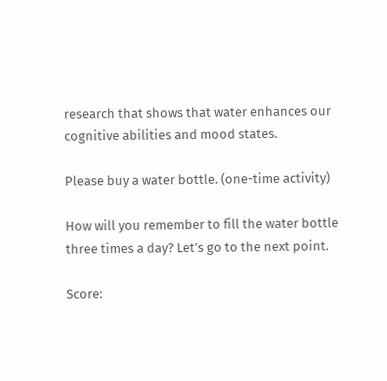research that shows that water enhances our cognitive abilities and mood states.

Please buy a water bottle. (one-time activity)

How will you remember to fill the water bottle three times a day? Let’s go to the next point.

Score: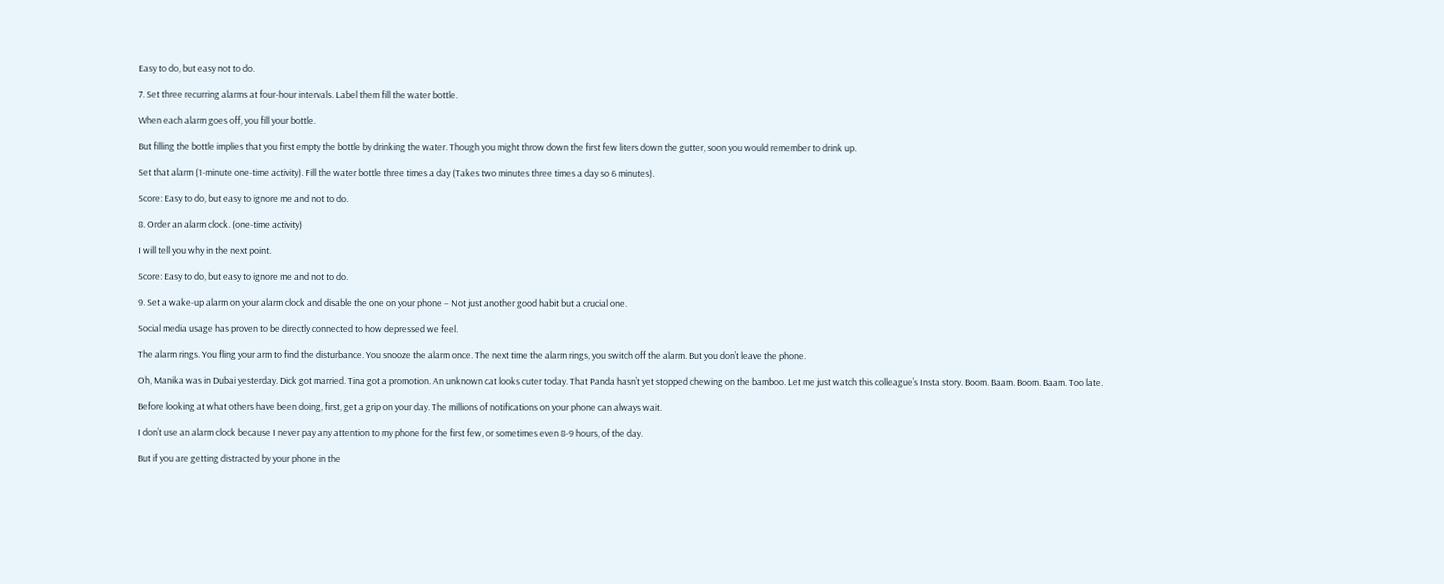Easy to do, but easy not to do.

7. Set three recurring alarms at four-hour intervals. Label them fill the water bottle.

When each alarm goes off, you fill your bottle.

But filling the bottle implies that you first empty the bottle by drinking the water. Though you might throw down the first few liters down the gutter, soon you would remember to drink up.

Set that alarm (1-minute one-time activity). Fill the water bottle three times a day (Takes two minutes three times a day so 6 minutes).

Score: Easy to do, but easy to ignore me and not to do.

8. Order an alarm clock. (one-time activity)

I will tell you why in the next point.

Score: Easy to do, but easy to ignore me and not to do.

9. Set a wake-up alarm on your alarm clock and disable the one on your phone – Not just another good habit but a crucial one.

Social media usage has proven to be directly connected to how depressed we feel.

The alarm rings. You fling your arm to find the disturbance. You snooze the alarm once. The next time the alarm rings, you switch off the alarm. But you don’t leave the phone.

Oh, Manika was in Dubai yesterday. Dick got married. Tina got a promotion. An unknown cat looks cuter today. That Panda hasn’t yet stopped chewing on the bamboo. Let me just watch this colleague’s Insta story. Boom. Baam. Boom. Baam. Too late.

Before looking at what others have been doing, first, get a grip on your day. The millions of notifications on your phone can always wait.

I don’t use an alarm clock because I never pay any attention to my phone for the first few, or sometimes even 8-9 hours, of the day.

But if you are getting distracted by your phone in the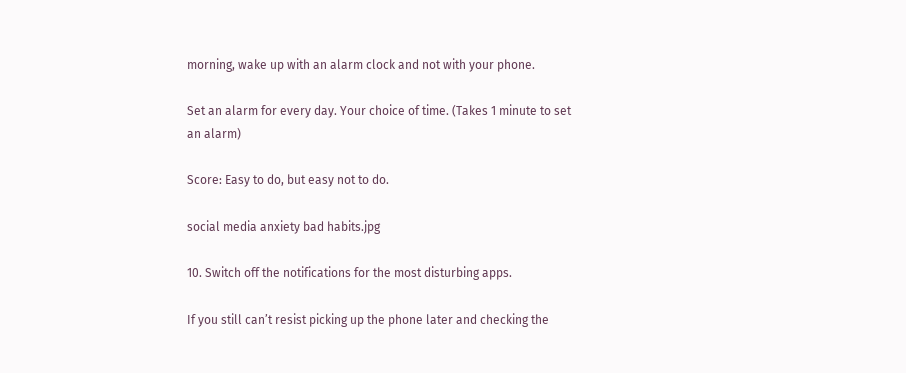morning, wake up with an alarm clock and not with your phone.

Set an alarm for every day. Your choice of time. (Takes 1 minute to set an alarm)

Score: Easy to do, but easy not to do.

social media anxiety bad habits.jpg

10. Switch off the notifications for the most disturbing apps.

If you still can’t resist picking up the phone later and checking the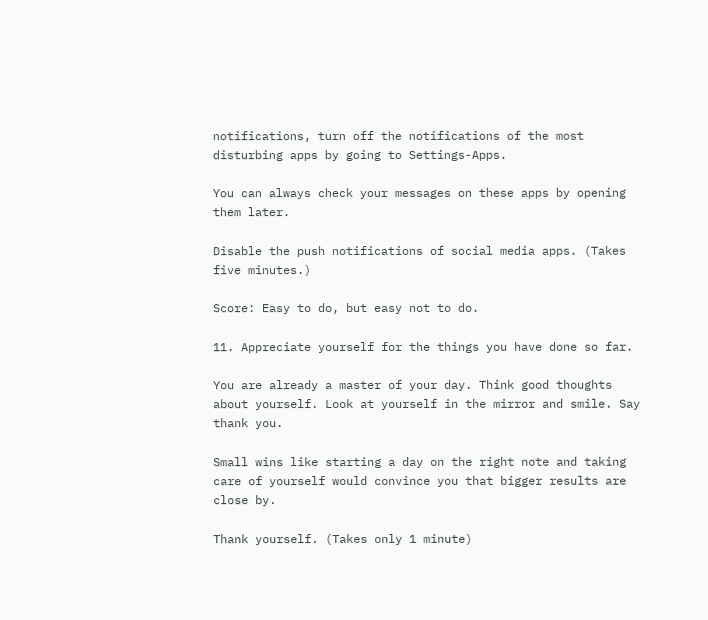notifications, turn off the notifications of the most disturbing apps by going to Settings-Apps.

You can always check your messages on these apps by opening them later.

Disable the push notifications of social media apps. (Takes five minutes.)

Score: Easy to do, but easy not to do.

11. Appreciate yourself for the things you have done so far.

You are already a master of your day. Think good thoughts about yourself. Look at yourself in the mirror and smile. Say thank you.

Small wins like starting a day on the right note and taking care of yourself would convince you that bigger results are close by.

Thank yourself. (Takes only 1 minute)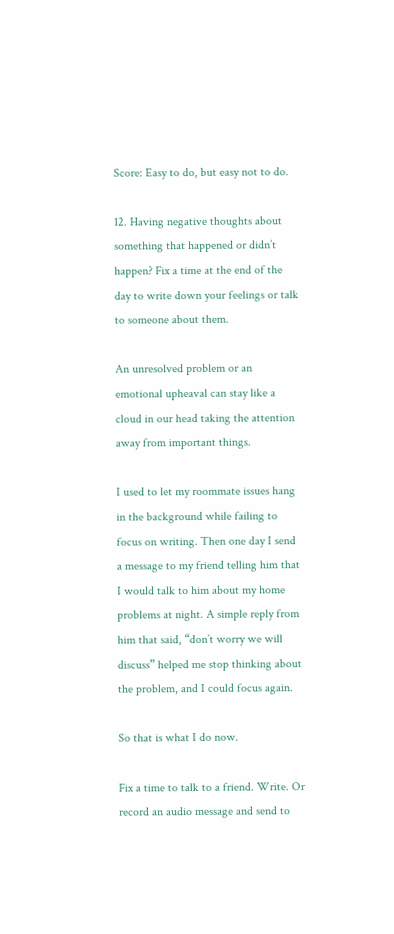Score: Easy to do, but easy not to do.

12. Having negative thoughts about something that happened or didn’t happen? Fix a time at the end of the day to write down your feelings or talk to someone about them.

An unresolved problem or an emotional upheaval can stay like a cloud in our head taking the attention away from important things.

I used to let my roommate issues hang in the background while failing to focus on writing. Then one day I send a message to my friend telling him that I would talk to him about my home problems at night. A simple reply from him that said, “don’t worry we will discuss” helped me stop thinking about the problem, and I could focus again.

So that is what I do now.

Fix a time to talk to a friend. Write. Or record an audio message and send to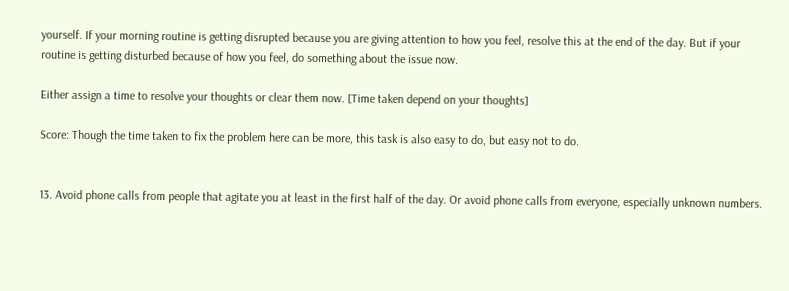yourself. If your morning routine is getting disrupted because you are giving attention to how you feel, resolve this at the end of the day. But if your routine is getting disturbed because of how you feel, do something about the issue now.

Either assign a time to resolve your thoughts or clear them now. [Time taken depend on your thoughts]

Score: Though the time taken to fix the problem here can be more, this task is also easy to do, but easy not to do.


13. Avoid phone calls from people that agitate you at least in the first half of the day. Or avoid phone calls from everyone, especially unknown numbers.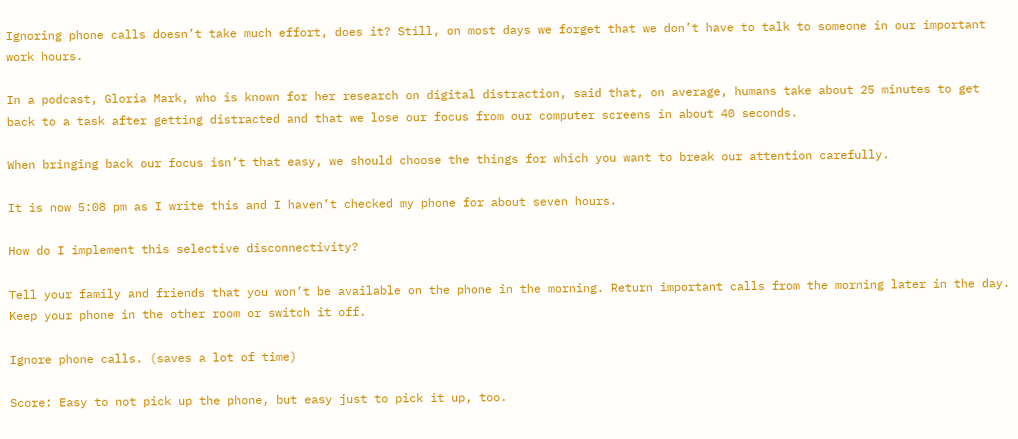Ignoring phone calls doesn’t take much effort, does it? Still, on most days we forget that we don’t have to talk to someone in our important work hours.

In a podcast, Gloria Mark, who is known for her research on digital distraction, said that, on average, humans take about 25 minutes to get back to a task after getting distracted and that we lose our focus from our computer screens in about 40 seconds.

When bringing back our focus isn’t that easy, we should choose the things for which you want to break our attention carefully.

It is now 5:08 pm as I write this and I haven’t checked my phone for about seven hours.

How do I implement this selective disconnectivity?

Tell your family and friends that you won’t be available on the phone in the morning. Return important calls from the morning later in the day. Keep your phone in the other room or switch it off.

Ignore phone calls. (saves a lot of time)

Score: Easy to not pick up the phone, but easy just to pick it up, too.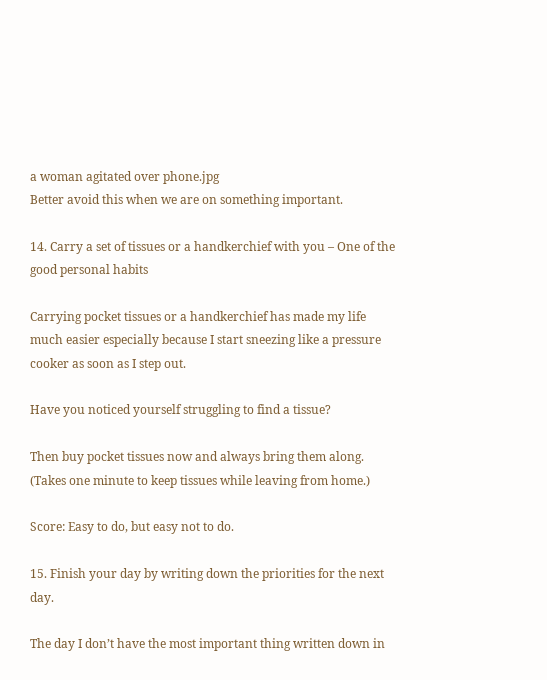a woman agitated over phone.jpg
Better avoid this when we are on something important.

14. Carry a set of tissues or a handkerchief with you – One of the good personal habits

Carrying pocket tissues or a handkerchief has made my life much easier especially because I start sneezing like a pressure cooker as soon as I step out.

Have you noticed yourself struggling to find a tissue?

Then buy pocket tissues now and always bring them along. (Takes one minute to keep tissues while leaving from home.)

Score: Easy to do, but easy not to do.

15. Finish your day by writing down the priorities for the next day.

The day I don’t have the most important thing written down in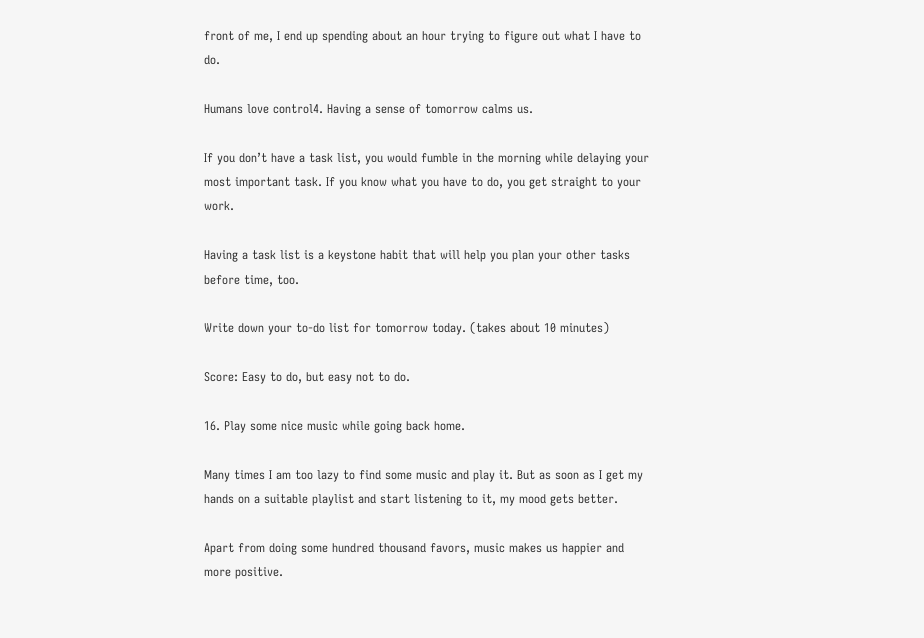front of me, I end up spending about an hour trying to figure out what I have to do.

Humans love control4. Having a sense of tomorrow calms us.

If you don’t have a task list, you would fumble in the morning while delaying your most important task. If you know what you have to do, you get straight to your work.

Having a task list is a keystone habit that will help you plan your other tasks before time, too.

Write down your to-do list for tomorrow today. (takes about 10 minutes)

Score: Easy to do, but easy not to do.

16. Play some nice music while going back home.

Many times I am too lazy to find some music and play it. But as soon as I get my hands on a suitable playlist and start listening to it, my mood gets better.

Apart from doing some hundred thousand favors, music makes us happier and more positive.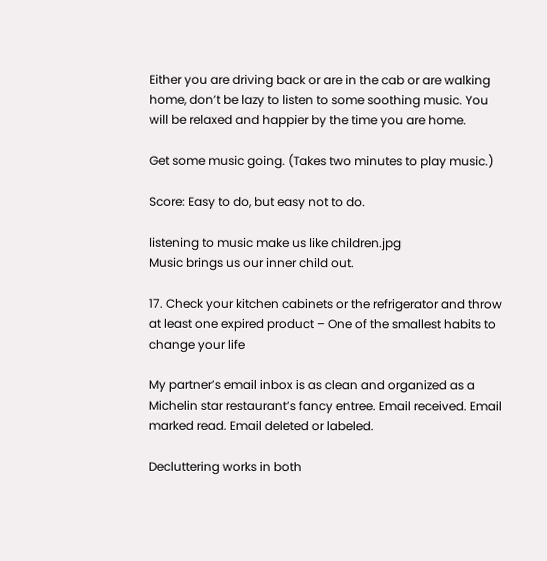Either you are driving back or are in the cab or are walking home, don’t be lazy to listen to some soothing music. You will be relaxed and happier by the time you are home.

Get some music going. (Takes two minutes to play music.)

Score: Easy to do, but easy not to do.

listening to music make us like children.jpg
Music brings us our inner child out.

17. Check your kitchen cabinets or the refrigerator and throw at least one expired product – One of the smallest habits to change your life

My partner’s email inbox is as clean and organized as a Michelin star restaurant’s fancy entree. Email received. Email marked read. Email deleted or labeled.

Decluttering works in both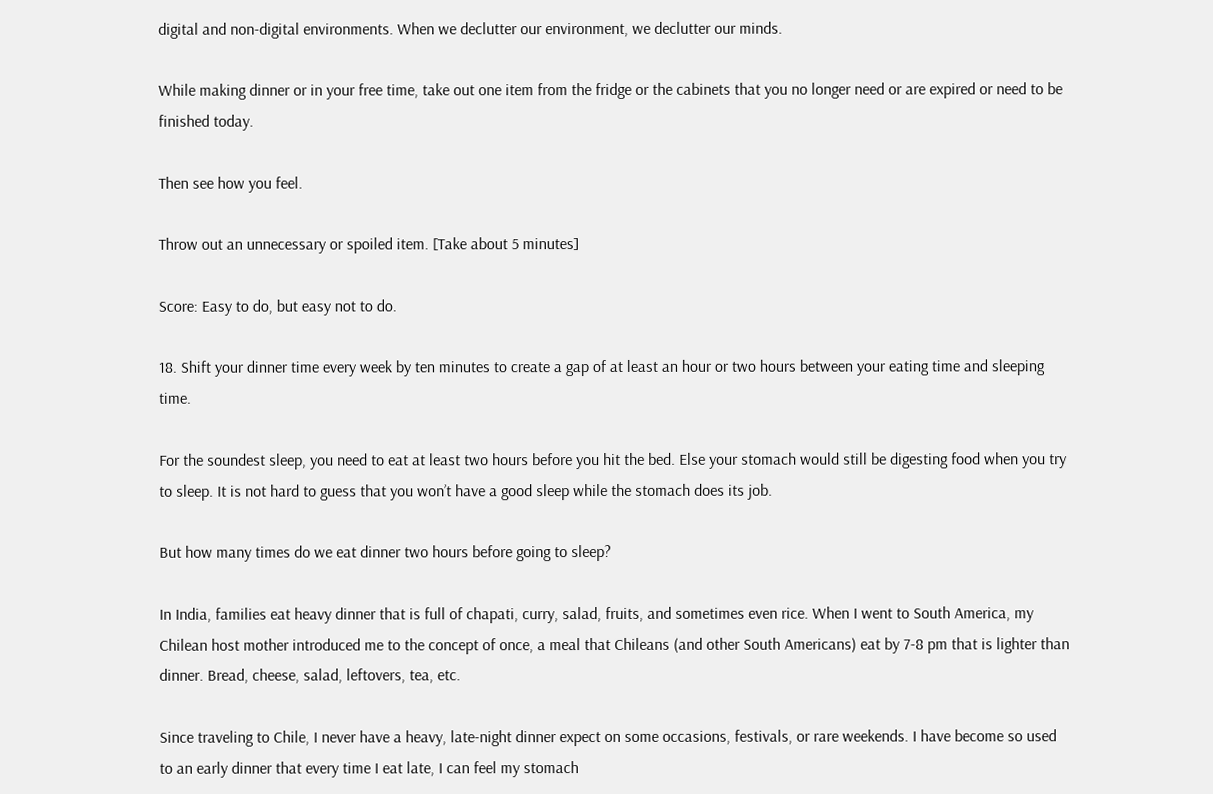digital and non-digital environments. When we declutter our environment, we declutter our minds.

While making dinner or in your free time, take out one item from the fridge or the cabinets that you no longer need or are expired or need to be finished today.

Then see how you feel.

Throw out an unnecessary or spoiled item. [Take about 5 minutes]

Score: Easy to do, but easy not to do.

18. Shift your dinner time every week by ten minutes to create a gap of at least an hour or two hours between your eating time and sleeping time.

For the soundest sleep, you need to eat at least two hours before you hit the bed. Else your stomach would still be digesting food when you try to sleep. It is not hard to guess that you won’t have a good sleep while the stomach does its job.

But how many times do we eat dinner two hours before going to sleep?

In India, families eat heavy dinner that is full of chapati, curry, salad, fruits, and sometimes even rice. When I went to South America, my Chilean host mother introduced me to the concept of once, a meal that Chileans (and other South Americans) eat by 7-8 pm that is lighter than dinner. Bread, cheese, salad, leftovers, tea, etc.

Since traveling to Chile, I never have a heavy, late-night dinner expect on some occasions, festivals, or rare weekends. I have become so used to an early dinner that every time I eat late, I can feel my stomach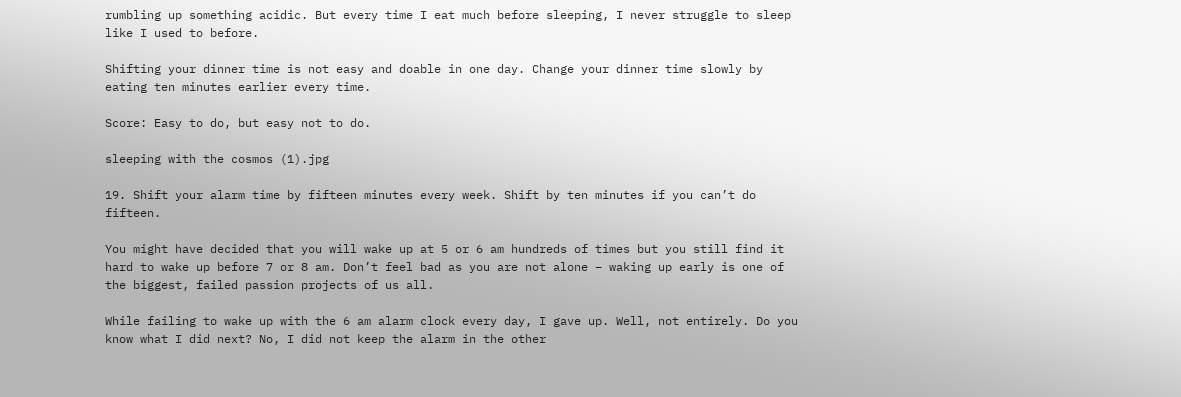rumbling up something acidic. But every time I eat much before sleeping, I never struggle to sleep like I used to before.

Shifting your dinner time is not easy and doable in one day. Change your dinner time slowly by eating ten minutes earlier every time.

Score: Easy to do, but easy not to do.

sleeping with the cosmos (1).jpg

19. Shift your alarm time by fifteen minutes every week. Shift by ten minutes if you can’t do fifteen.

You might have decided that you will wake up at 5 or 6 am hundreds of times but you still find it hard to wake up before 7 or 8 am. Don’t feel bad as you are not alone – waking up early is one of the biggest, failed passion projects of us all.

While failing to wake up with the 6 am alarm clock every day, I gave up. Well, not entirely. Do you know what I did next? No, I did not keep the alarm in the other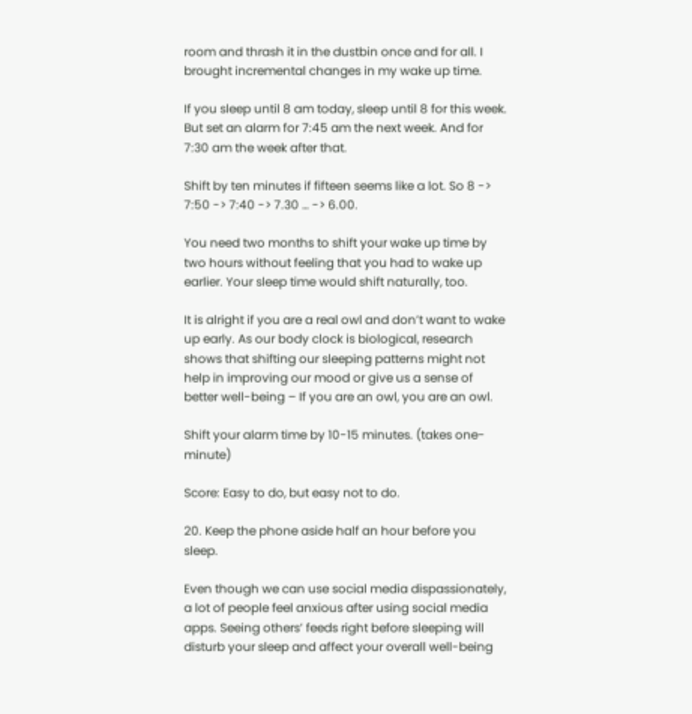room and thrash it in the dustbin once and for all. I brought incremental changes in my wake up time.

If you sleep until 8 am today, sleep until 8 for this week. But set an alarm for 7:45 am the next week. And for 7:30 am the week after that.

Shift by ten minutes if fifteen seems like a lot. So 8 -> 7:50 -> 7:40 -> 7.30 … -> 6.00.

You need two months to shift your wake up time by two hours without feeling that you had to wake up earlier. Your sleep time would shift naturally, too.

It is alright if you are a real owl and don’t want to wake up early. As our body clock is biological, research shows that shifting our sleeping patterns might not help in improving our mood or give us a sense of better well-being – If you are an owl, you are an owl.

Shift your alarm time by 10-15 minutes. (takes one-minute)

Score: Easy to do, but easy not to do.

20. Keep the phone aside half an hour before you sleep.

Even though we can use social media dispassionately, a lot of people feel anxious after using social media apps. Seeing others’ feeds right before sleeping will disturb your sleep and affect your overall well-being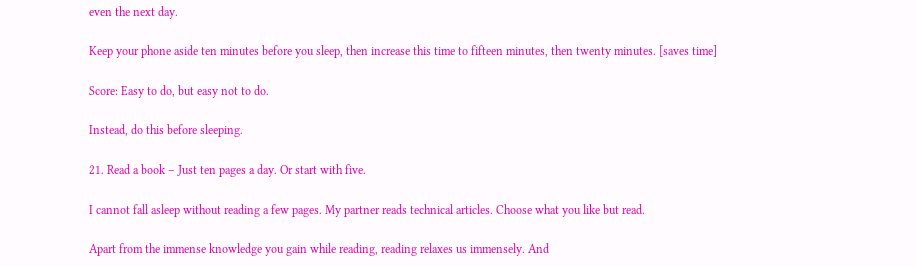even the next day.

Keep your phone aside ten minutes before you sleep, then increase this time to fifteen minutes, then twenty minutes. [saves time]

Score: Easy to do, but easy not to do.

Instead, do this before sleeping.

21. Read a book – Just ten pages a day. Or start with five.

I cannot fall asleep without reading a few pages. My partner reads technical articles. Choose what you like but read.

Apart from the immense knowledge you gain while reading, reading relaxes us immensely. And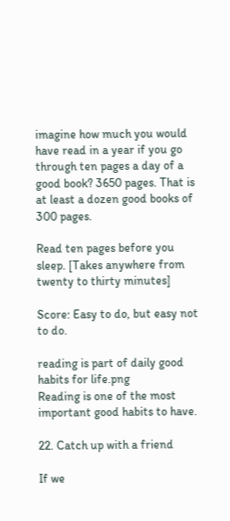imagine how much you would have read in a year if you go through ten pages a day of a good book? 3650 pages. That is at least a dozen good books of 300 pages.

Read ten pages before you sleep. [Takes anywhere from twenty to thirty minutes]

Score: Easy to do, but easy not to do.

reading is part of daily good habits for life.png
Reading is one of the most important good habits to have.

22. Catch up with a friend

If we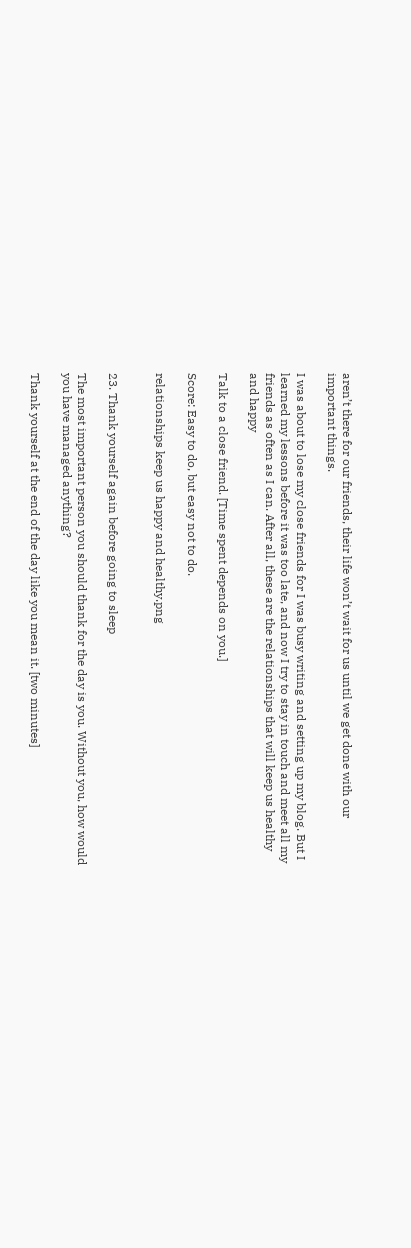aren’t there for our friends, their life won’t wait for us until we get done with our important things.

I was about to lose my close friends for I was busy writing and setting up my blog. But I learned my lessons before it was too late, and now I try to stay in touch and meet all my friends as often as I can. After all, these are the relationships that will keep us healthy and happy

Talk to a close friend. [Time spent depends on you.]

Score: Easy to do, but easy not to do.

relationships keep us happy and healthy.png


23. Thank yourself again before going to sleep

The most important person you should thank for the day is you. Without you, how would you have managed anything?

Thank yourself at the end of the day like you mean it. [two minutes]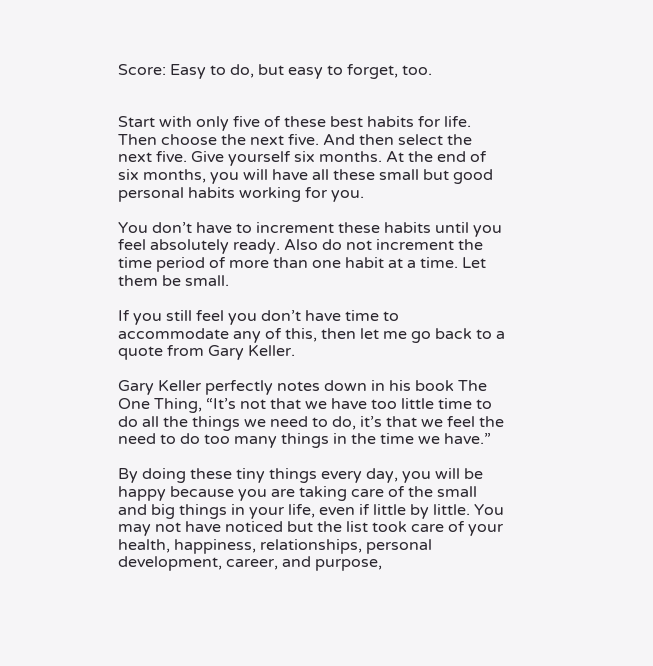Score: Easy to do, but easy to forget, too.


Start with only five of these best habits for life. Then choose the next five. And then select the next five. Give yourself six months. At the end of six months, you will have all these small but good personal habits working for you.

You don’t have to increment these habits until you feel absolutely ready. Also do not increment the time period of more than one habit at a time. Let them be small.

If you still feel you don’t have time to accommodate any of this, then let me go back to a quote from Gary Keller.

Gary Keller perfectly notes down in his book The One Thing, “It’s not that we have too little time to do all the things we need to do, it’s that we feel the need to do too many things in the time we have.”

By doing these tiny things every day, you will be happy because you are taking care of the small and big things in your life, even if little by little. You may not have noticed but the list took care of your health, happiness, relationships, personal development, career, and purpose,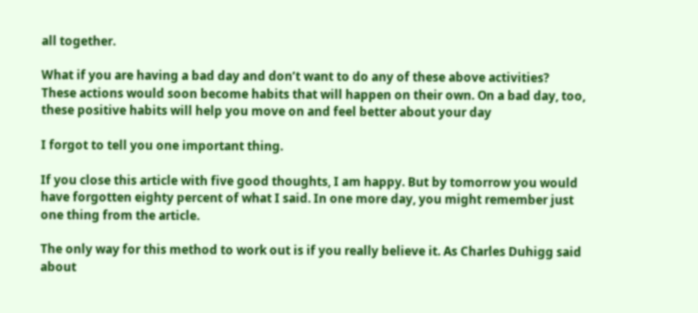all together.

What if you are having a bad day and don’t want to do any of these above activities? These actions would soon become habits that will happen on their own. On a bad day, too, these positive habits will help you move on and feel better about your day

I forgot to tell you one important thing.

If you close this article with five good thoughts, I am happy. But by tomorrow you would have forgotten eighty percent of what I said. In one more day, you might remember just one thing from the article.

The only way for this method to work out is if you really believe it. As Charles Duhigg said about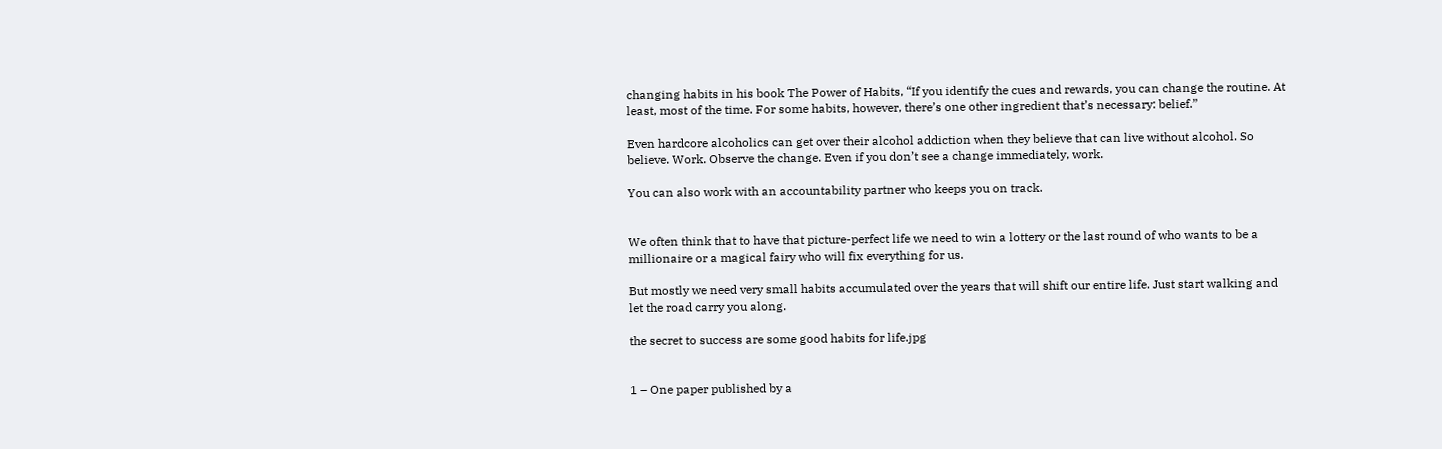changing habits in his book The Power of Habits, “If you identify the cues and rewards, you can change the routine. At least, most of the time. For some habits, however, there’s one other ingredient that’s necessary: belief.”

Even hardcore alcoholics can get over their alcohol addiction when they believe that can live without alcohol. So believe. Work. Observe the change. Even if you don’t see a change immediately, work.

You can also work with an accountability partner who keeps you on track.


We often think that to have that picture-perfect life we need to win a lottery or the last round of who wants to be a millionaire or a magical fairy who will fix everything for us.

But mostly we need very small habits accumulated over the years that will shift our entire life. Just start walking and let the road carry you along.

the secret to success are some good habits for life.jpg


1 – One paper published by a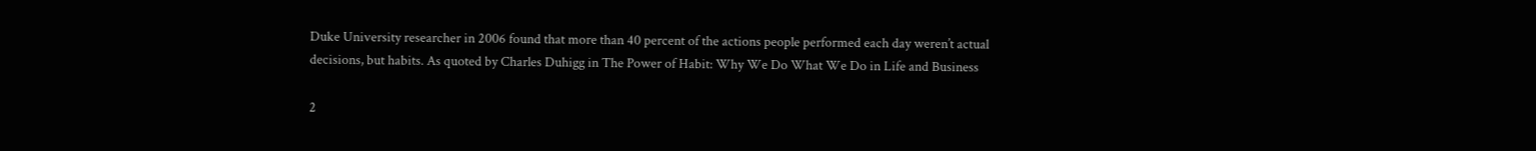Duke University researcher in 2006 found that more than 40 percent of the actions people performed each day weren’t actual decisions, but habits. As quoted by Charles Duhigg in The Power of Habit: Why We Do What We Do in Life and Business

2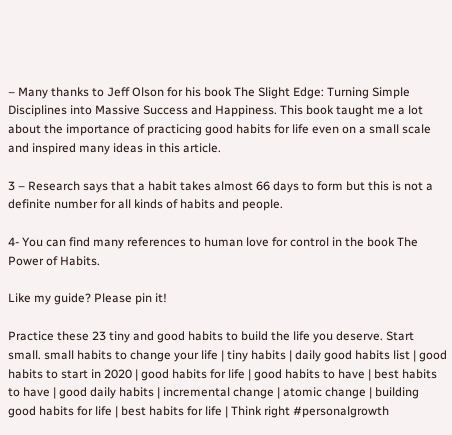– Many thanks to Jeff Olson for his book The Slight Edge: Turning Simple Disciplines into Massive Success and Happiness. This book taught me a lot about the importance of practicing good habits for life even on a small scale and inspired many ideas in this article.

3 – Research says that a habit takes almost 66 days to form but this is not a definite number for all kinds of habits and people.

4- You can find many references to human love for control in the book The Power of Habits.

Like my guide? Please pin it!

Practice these 23 tiny and good habits to build the life you deserve. Start small. small habits to change your life | tiny habits | daily good habits list | good habits to start in 2020 | good habits for life | good habits to have | best habits to have | good daily habits | incremental change | atomic change | building good habits for life | best habits for life | Think right #personalgrowth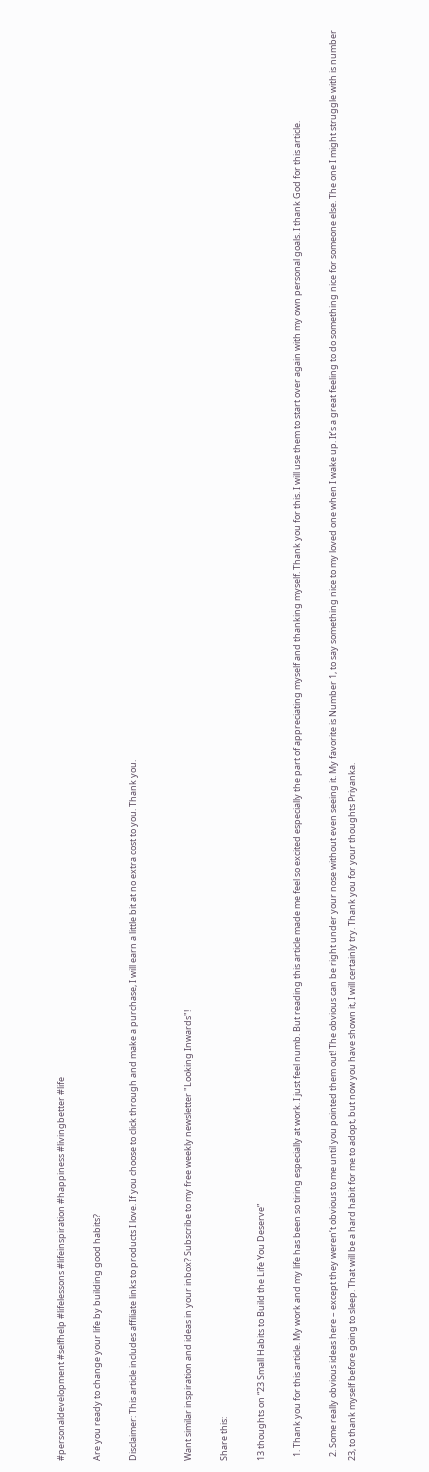#personaldevelopment #selfhelp #lifelessons #lifeinspiration #happiness #livingbetter #life

Are you ready to change your life by building good habits?

Disclaimer: This article includes affiliate links to products I love. If you choose to click through and make a purchase, I will earn a little bit at no extra cost to you. Thank you.


Want similar inspiration and ideas in your inbox? Subscribe to my free weekly newsletter "Looking Inwards"!

Share this:

13 thoughts on “23 Small Habits to Build the Life You Deserve”

  1. Thank you for this article. My work and my life has been so tiring especially at work. I just feel numb. But reading this article made me feel so excited especially the part of appreciating myself and thanking myself. Thank you for this. I will use them to start over again with my own personal goals. I thank God for this article.

  2. Some really obvious ideas here – except they weren’t obvious to me until you pointed them out! The obvious can be right under your nose without even seeing it. My favorite is Number 1, to say something nice to my loved one when I wake up. It’s a great feeling to do something nice for someone else. The one I might struggle with is number 23, to thank myself before going to sleep. That will be a hard habit for me to adopt, but now you have shown it, I will certainly try. Thank you for your thoughts Priyanka.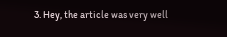3. Hey, the article was very well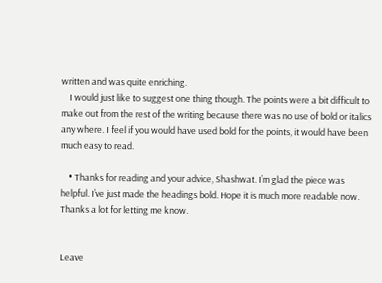written and was quite enriching.
    I would just like to suggest one thing though. The points were a bit difficult to make out from the rest of the writing because there was no use of bold or italics any where. I feel if you would have used bold for the points, it would have been much easy to read.

    • Thanks for reading and your advice, Shashwat. I’m glad the piece was helpful. I’ve just made the headings bold. Hope it is much more readable now. Thanks a lot for letting me know.


Leave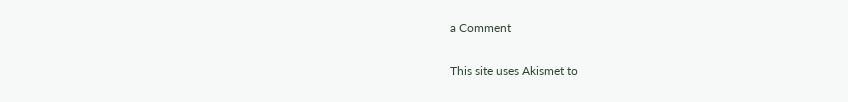a Comment

This site uses Akismet to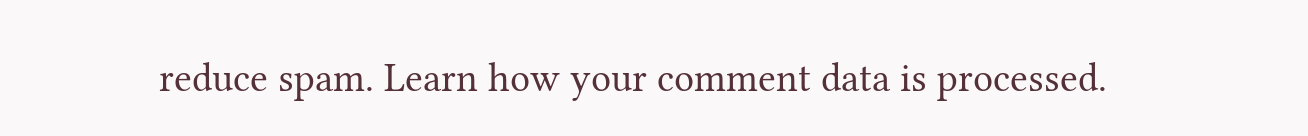reduce spam. Learn how your comment data is processed.